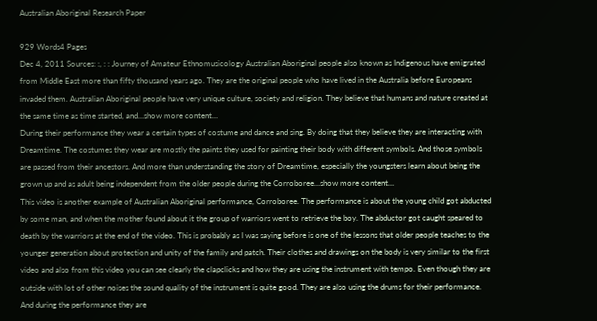Australian Aboriginal Research Paper

929 Words4 Pages
Dec 4, 2011 Sources: :, : : Journey of Amateur Ethnomusicology Australian Aboriginal people also known as Indigenous have emigrated from Middle East more than fifty thousand years ago. They are the original people who have lived in the Australia before Europeans invaded them. Australian Aboriginal people have very unique culture, society and religion. They believe that humans and nature created at the same time as time started, and…show more content…
During their performance they wear a certain types of costume and dance and sing. By doing that they believe they are interacting with Dreamtime. The costumes they wear are mostly the paints they used for painting their body with different symbols. And those symbols are passed from their ancestors. And more than understanding the story of Dreamtime, especially the youngsters learn about being the grown up and as adult being independent from the older people during the Corroboree…show more content…
This video is another example of Australian Aboriginal performance, Corroboree. The performance is about the young child got abducted by some man, and when the mother found about it the group of warriors went to retrieve the boy. The abductor got caught speared to death by the warriors at the end of the video. This is probably as I was saying before is one of the lessons that older people teaches to the younger generation about protection and unity of the family and patch. Their clothes and drawings on the body is very similar to the first video and also from this video you can see clearly the clapclicks and how they are using the instrument with tempo. Even though they are outside with lot of other noises the sound quality of the instrument is quite good. They are also using the drums for their performance. And during the performance they are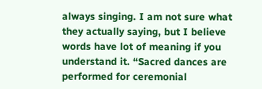always singing. I am not sure what they actually saying, but I believe words have lot of meaning if you understand it. “Sacred dances are performed for ceremonial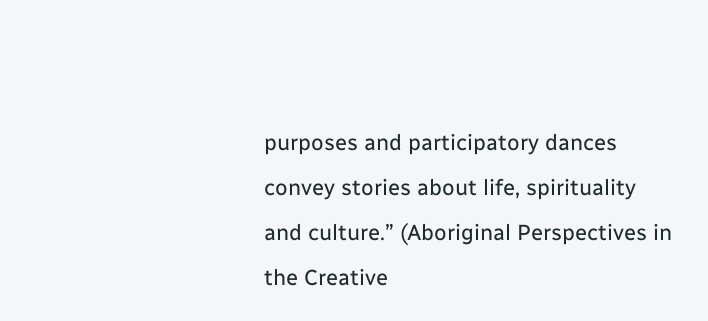purposes and participatory dances convey stories about life, spirituality and culture.” (Aboriginal Perspectives in the Creative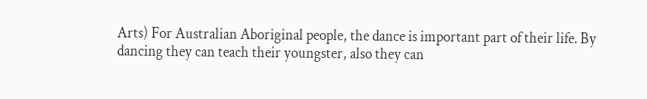Arts) For Australian Aboriginal people, the dance is important part of their life. By dancing they can teach their youngster, also they can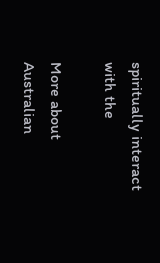spiritually interact with the

More about Australian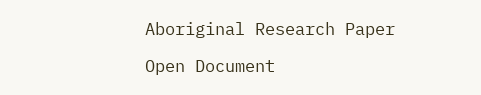Aboriginal Research Paper

Open Document